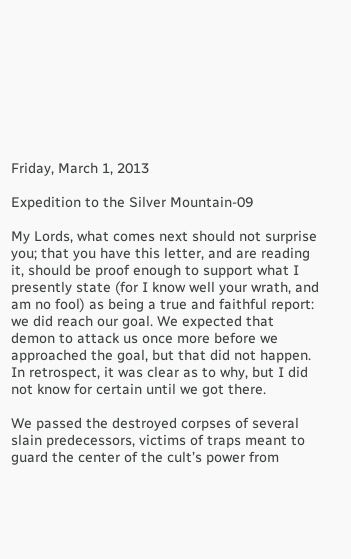Friday, March 1, 2013

Expedition to the Silver Mountain-09

My Lords, what comes next should not surprise you; that you have this letter, and are reading it, should be proof enough to support what I presently state (for I know well your wrath, and am no fool) as being a true and faithful report: we did reach our goal. We expected that demon to attack us once more before we approached the goal, but that did not happen. In retrospect, it was clear as to why, but I did not know for certain until we got there.

We passed the destroyed corpses of several slain predecessors, victims of traps meant to guard the center of the cult’s power from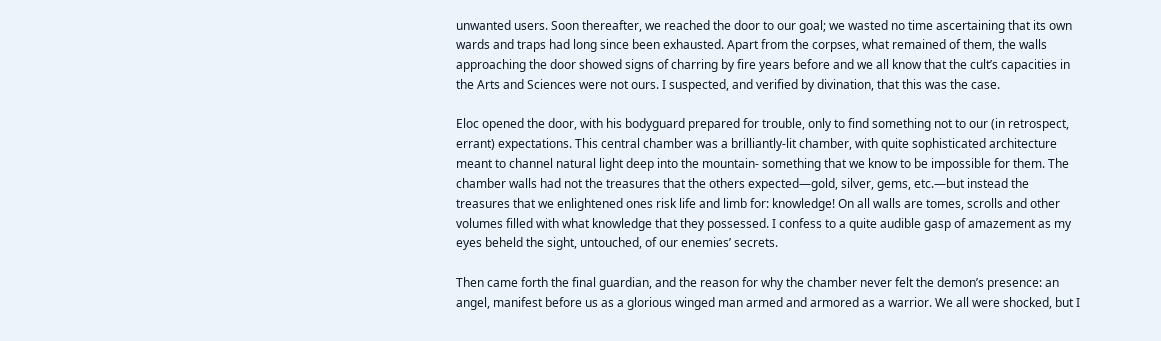unwanted users. Soon thereafter, we reached the door to our goal; we wasted no time ascertaining that its own wards and traps had long since been exhausted. Apart from the corpses, what remained of them, the walls approaching the door showed signs of charring by fire years before and we all know that the cult’s capacities in the Arts and Sciences were not ours. I suspected, and verified by divination, that this was the case.

Eloc opened the door, with his bodyguard prepared for trouble, only to find something not to our (in retrospect, errant) expectations. This central chamber was a brilliantly-lit chamber, with quite sophisticated architecture meant to channel natural light deep into the mountain- something that we know to be impossible for them. The chamber walls had not the treasures that the others expected—gold, silver, gems, etc.—but instead the treasures that we enlightened ones risk life and limb for: knowledge! On all walls are tomes, scrolls and other volumes filled with what knowledge that they possessed. I confess to a quite audible gasp of amazement as my eyes beheld the sight, untouched, of our enemies’ secrets.

Then came forth the final guardian, and the reason for why the chamber never felt the demon’s presence: an angel, manifest before us as a glorious winged man armed and armored as a warrior. We all were shocked, but I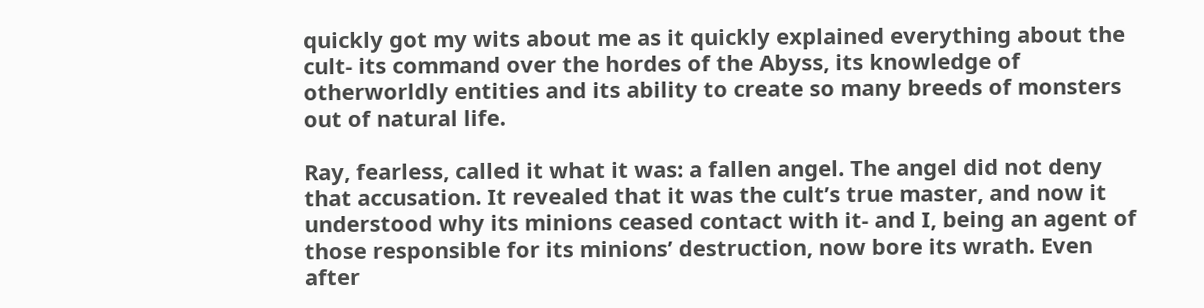quickly got my wits about me as it quickly explained everything about the cult- its command over the hordes of the Abyss, its knowledge of otherworldly entities and its ability to create so many breeds of monsters out of natural life.

Ray, fearless, called it what it was: a fallen angel. The angel did not deny that accusation. It revealed that it was the cult’s true master, and now it understood why its minions ceased contact with it- and I, being an agent of those responsible for its minions’ destruction, now bore its wrath. Even after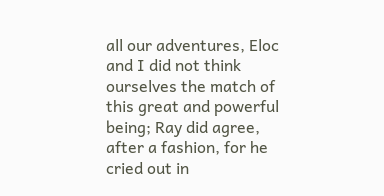all our adventures, Eloc and I did not think ourselves the match of this great and powerful being; Ray did agree, after a fashion, for he cried out in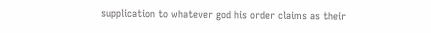supplication to whatever god his order claims as their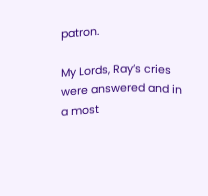patron.

My Lords, Ray’s cries were answered and in a most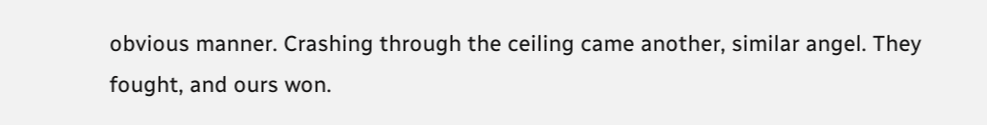obvious manner. Crashing through the ceiling came another, similar angel. They fought, and ours won.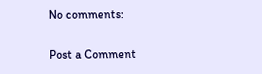No comments:

Post a Comment